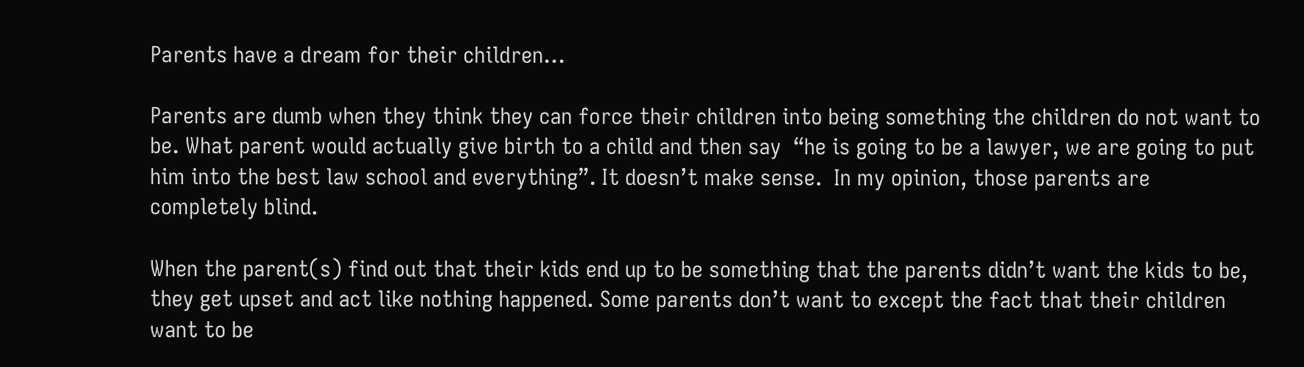Parents have a dream for their children…

Parents are dumb when they think they can force their children into being something the children do not want to be. What parent would actually give birth to a child and then say  “he is going to be a lawyer, we are going to put him into the best law school and everything”. It doesn’t make sense.  In my opinion, those parents are completely blind.

When the parent(s) find out that their kids end up to be something that the parents didn’t want the kids to be, they get upset and act like nothing happened. Some parents don’t want to except the fact that their children want to be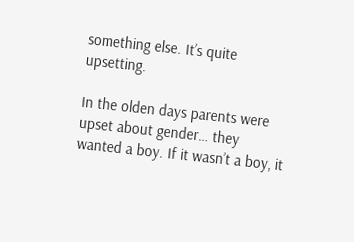something else. It’s quite upsetting.

In the olden days parents were upset about gender… they wanted a boy. If it wasn’t a boy, it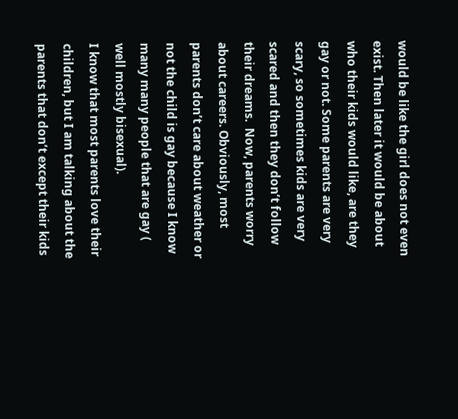would be like the girl does not even exist. Then later it would be about who their kids would like, are they gay or not. Some parents are very scary, so sometimes kids are very scared and then they don’t follow their dreams.  Now, parents worry about careers. Obviously, most parents don’t care about weather or not the child is gay because I know many many people that are gay ( well mostly bisexual).
I know that most parents love their children, but I am talking about the parents that don’t except their kids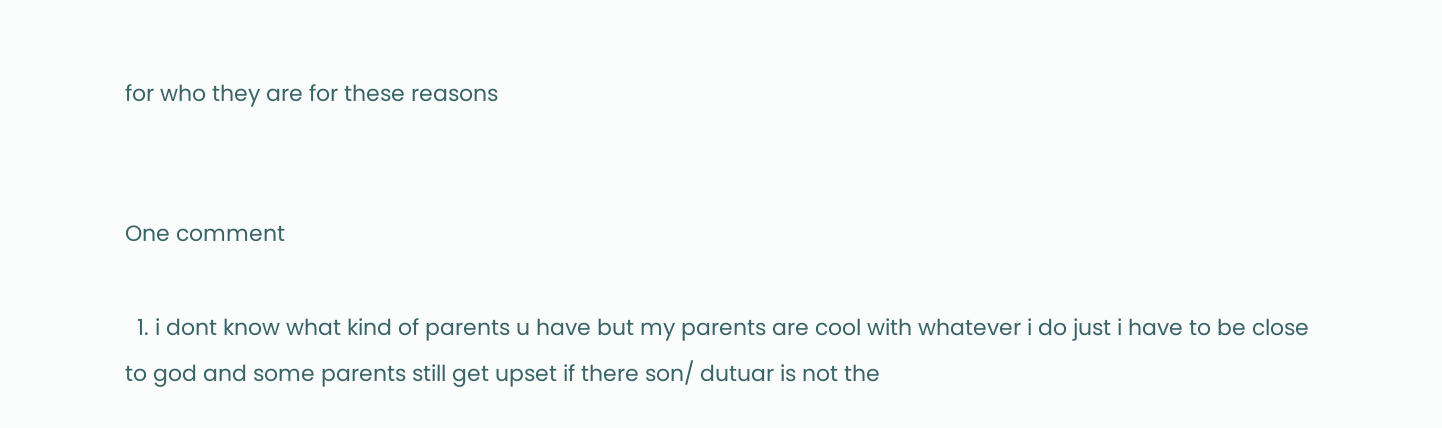for who they are for these reasons


One comment

  1. i dont know what kind of parents u have but my parents are cool with whatever i do just i have to be close to god and some parents still get upset if there son/ dutuar is not the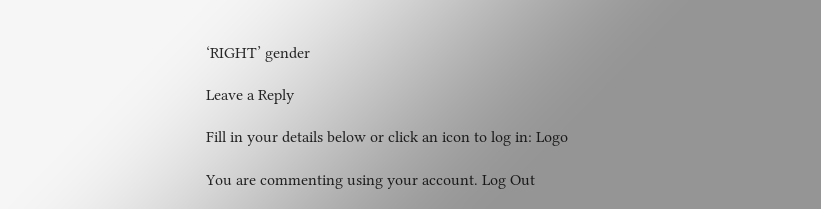‘RIGHT’ gender

Leave a Reply

Fill in your details below or click an icon to log in: Logo

You are commenting using your account. Log Out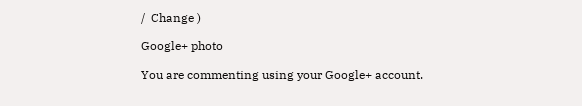/  Change )

Google+ photo

You are commenting using your Google+ account.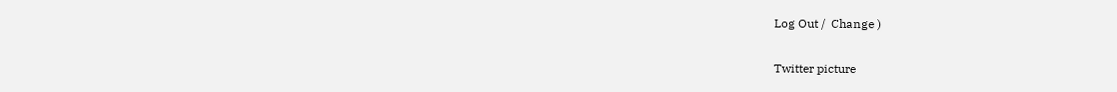Log Out /  Change )

Twitter picture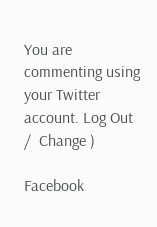You are commenting using your Twitter account. Log Out /  Change )

Facebook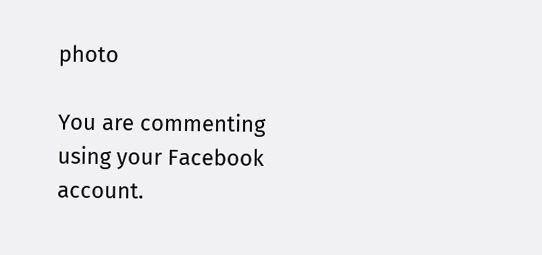photo

You are commenting using your Facebook account.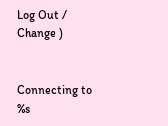Log Out /  Change )


Connecting to %s